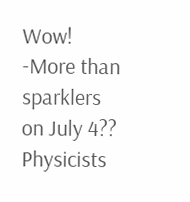Wow! -More than sparklers on July 4?? Physicists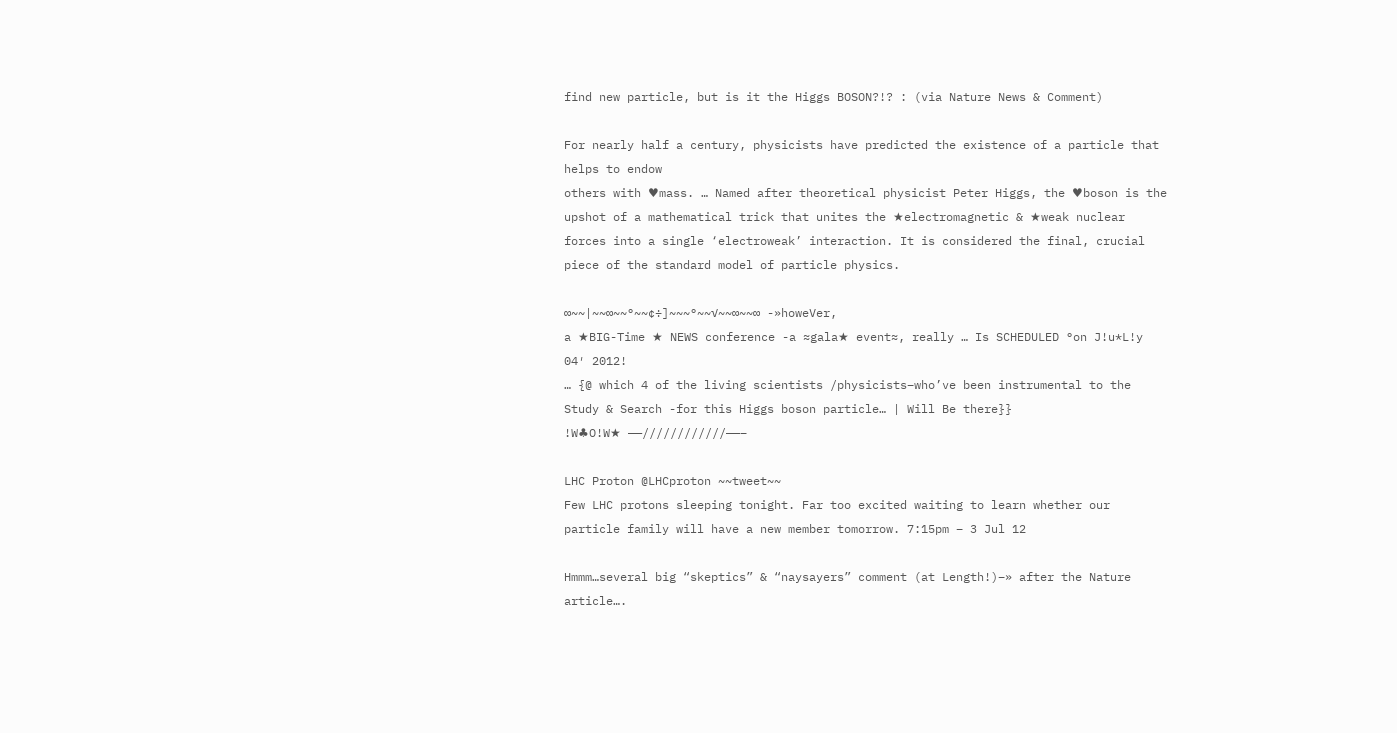find new particle, but is it the Higgs BOSON?!? : (via Nature News & Comment)

For nearly half a century, physicists have predicted the existence of a particle that helps to endow
others with ♥mass. … Named after theoretical physicist Peter Higgs, the ♥boson is the upshot of a mathematical trick that unites the ★electromagnetic & ★weak nuclear forces into a single ‘electroweak’ interaction. It is considered the final, crucial piece of the standard model of particle physics.

∞~~|~~∞~~°~~¢÷]~~~°~~√~~∞~~∞ -»howeVer,
a ★BIG-Time ★ NEWS conference -a ≈gala★ event≈, really … Is SCHEDULED °on J!u*L!y 04′ 2012!
… {@ which 4 of the living scientists /physicists–who’ve been instrumental to the Study & Search -for this Higgs boson particle… | Will Be there}}
!W♣O!W★ ——////////////——–

LHC Proton @LHCproton ~~tweet~~
Few LHC protons sleeping tonight. Far too excited waiting to learn whether our particle family will have a new member tomorrow. 7:15pm – 3 Jul 12

Hmmm…several big “skeptics” & “naysayers” comment (at Length!)–» after the Nature article….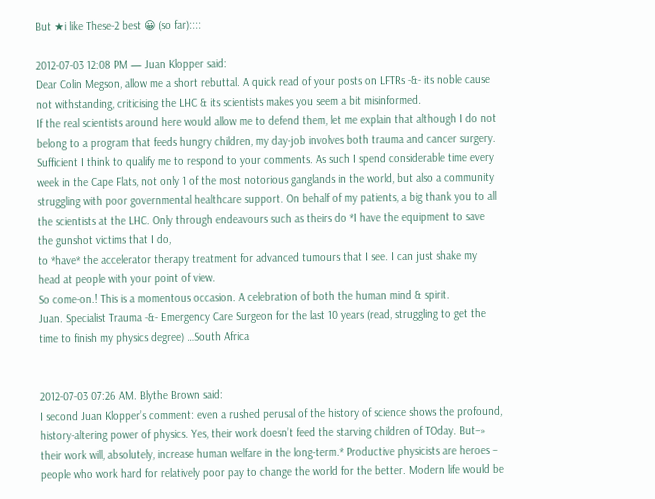But ★i like These-2 best 😀 (so far)::::

2012-07-03 12:08 PM — Juan Klopper said:
Dear Colin Megson, allow me a short rebuttal. A quick read of your posts on LFTRs -&- its noble cause not withstanding, criticising the LHC & its scientists makes you seem a bit misinformed.
If the real scientists around here would allow me to defend them, let me explain that although I do not belong to a program that feeds hungry children, my day-job involves both trauma and cancer surgery. Sufficient I think to qualify me to respond to your comments. As such I spend considerable time every week in the Cape Flats, not only 1 of the most notorious ganglands in the world, but also a community struggling with poor governmental healthcare support. On behalf of my patients, a big thank you to all the scientists at the LHC. Only through endeavours such as theirs do *I have the equipment to save the gunshot victims that I do,
to *have* the accelerator therapy treatment for advanced tumours that I see. I can just shake my head at people with your point of view.
So come-on.! This is a momentous occasion. A celebration of both the human mind & spirit.
Juan. Specialist Trauma -&- Emergency Care Surgeon for the last 10 years (read, struggling to get the time to finish my physics degree) …South Africa


2012-07-03 07:26 AM. Blythe Brown said:
I second Juan Klopper’s comment: even a rushed perusal of the history of science shows the profound, history-altering power of physics. Yes, their work doesn’t feed the starving children of TOday. But–» their work will, absolutely, increase human welfare in the long-term.* Productive physicists are heroes – people who work hard for relatively poor pay to change the world for the better. Modern life would be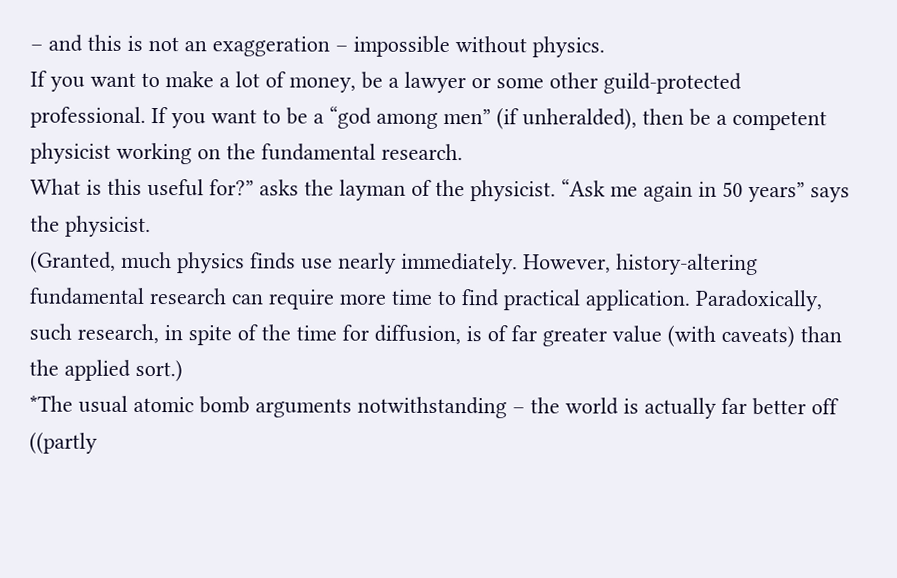– and this is not an exaggeration – impossible without physics.
If you want to make a lot of money, be a lawyer or some other guild-protected professional. If you want to be a “god among men” (if unheralded), then be a competent physicist working on the fundamental research.
What is this useful for?” asks the layman of the physicist. “Ask me again in 50 years” says the physicist.
(Granted, much physics finds use nearly immediately. However, history-altering fundamental research can require more time to find practical application. Paradoxically, such research, in spite of the time for diffusion, is of far greater value (with caveats) than the applied sort.)
*The usual atomic bomb arguments notwithstanding – the world is actually far better off ((partly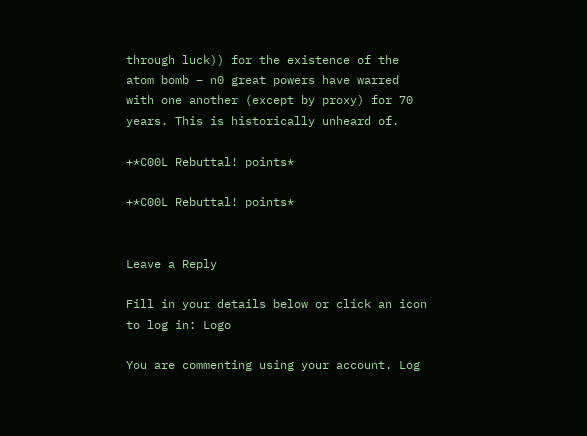through luck)) for the existence of the atom bomb – n0 great powers have warred with one another (except by proxy) for 70 years. This is historically unheard of.

+*C00L Rebuttal! points*

+*C00L Rebuttal! points*


Leave a Reply

Fill in your details below or click an icon to log in: Logo

You are commenting using your account. Log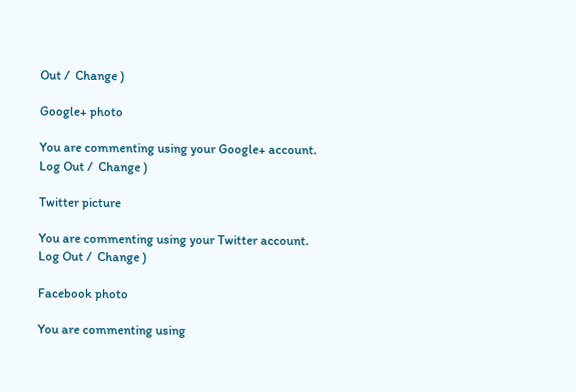Out /  Change )

Google+ photo

You are commenting using your Google+ account. Log Out /  Change )

Twitter picture

You are commenting using your Twitter account. Log Out /  Change )

Facebook photo

You are commenting using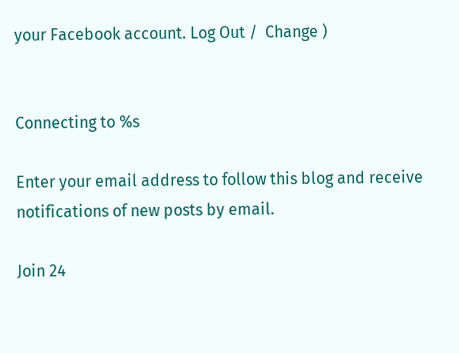your Facebook account. Log Out /  Change )


Connecting to %s

Enter your email address to follow this blog and receive notifications of new posts by email.

Join 24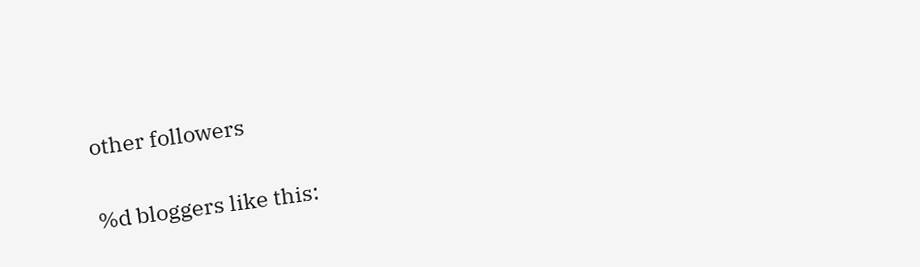other followers

%d bloggers like this: